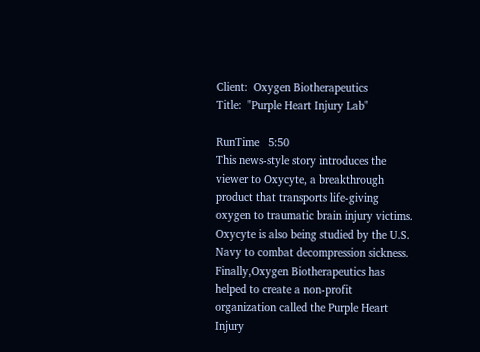Client:  Oxygen Biotherapeutics
Title:  "Purple Heart Injury Lab"

RunTime   5:50
This news-style story introduces the viewer to Oxycyte, a breakthrough product that transports life-giving oxygen to traumatic brain injury victims.  Oxycyte is also being studied by the U.S. Navy to combat decompression sickness.  Finally,Oxygen Biotherapeutics has helped to create a non-profit organization called the Purple Heart Injury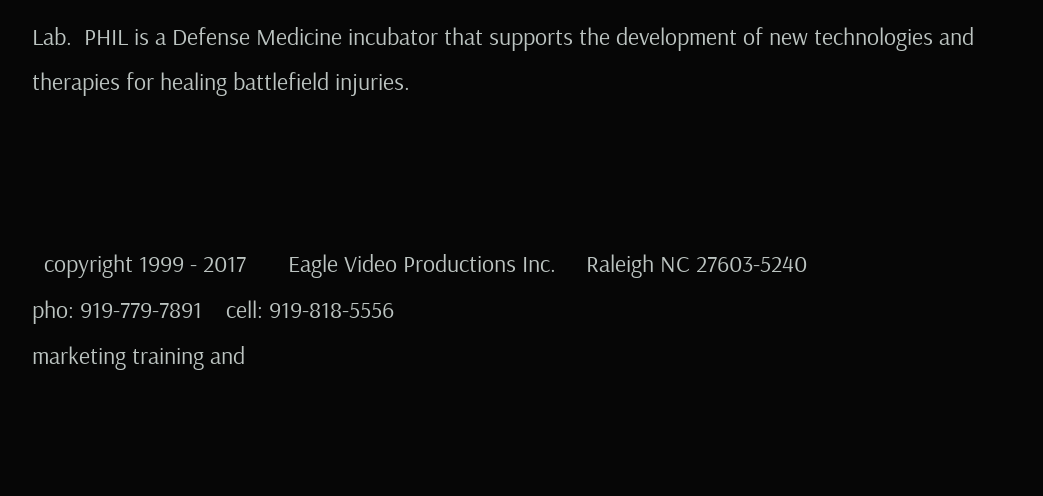Lab.  PHIL is a Defense Medicine incubator that supports the development of new technologies and therapies for healing battlefield injuries.



  copyright 1999 - 2017       Eagle Video Productions Inc.     Raleigh NC 27603-5240
pho: 919-779-7891    cell: 919-818-5556
marketing training and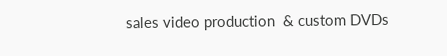sales video production  & custom DVDs